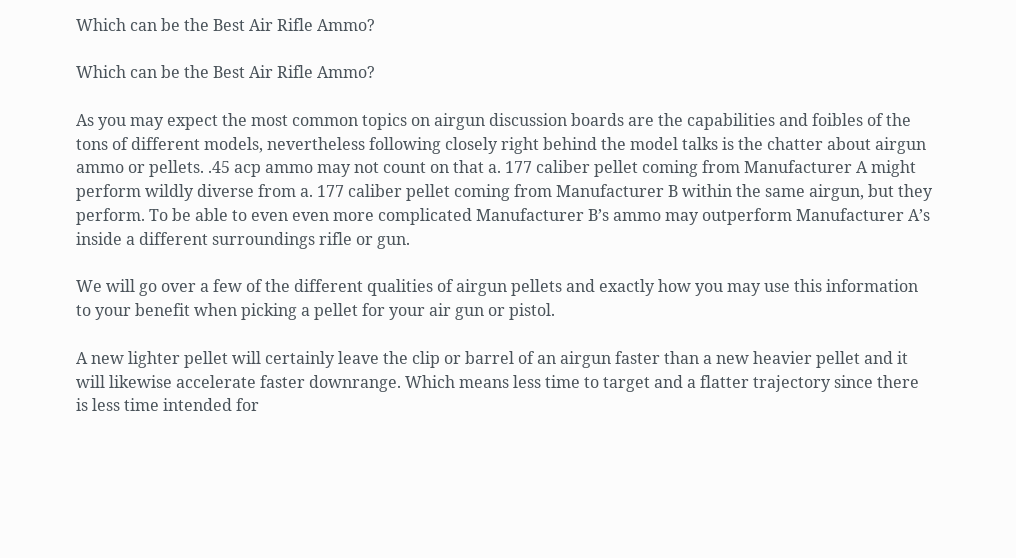Which can be the Best Air Rifle Ammo?

Which can be the Best Air Rifle Ammo?

As you may expect the most common topics on airgun discussion boards are the capabilities and foibles of the tons of different models, nevertheless following closely right behind the model talks is the chatter about airgun ammo or pellets. .45 acp ammo may not count on that a. 177 caliber pellet coming from Manufacturer A might perform wildly diverse from a. 177 caliber pellet coming from Manufacturer B within the same airgun, but they perform. To be able to even even more complicated Manufacturer B’s ammo may outperform Manufacturer A’s inside a different surroundings rifle or gun.

We will go over a few of the different qualities of airgun pellets and exactly how you may use this information to your benefit when picking a pellet for your air gun or pistol.

A new lighter pellet will certainly leave the clip or barrel of an airgun faster than a new heavier pellet and it will likewise accelerate faster downrange. Which means less time to target and a flatter trajectory since there is less time intended for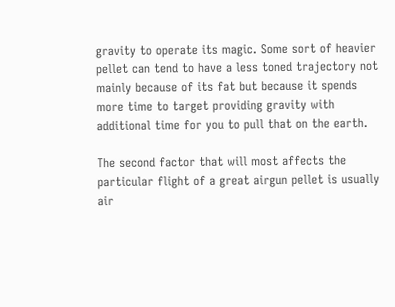gravity to operate its magic. Some sort of heavier pellet can tend to have a less toned trajectory not mainly because of its fat but because it spends more time to target providing gravity with additional time for you to pull that on the earth.

The second factor that will most affects the particular flight of a great airgun pellet is usually air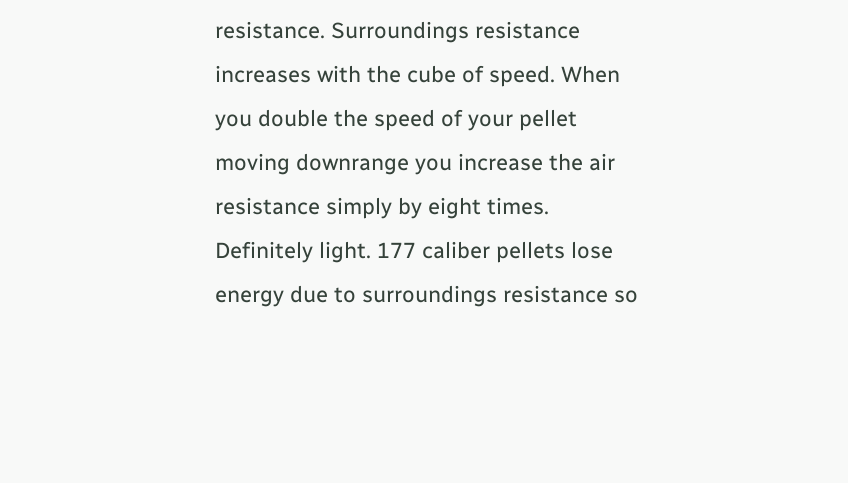resistance. Surroundings resistance increases with the cube of speed. When you double the speed of your pellet moving downrange you increase the air resistance simply by eight times. Definitely light. 177 caliber pellets lose energy due to surroundings resistance so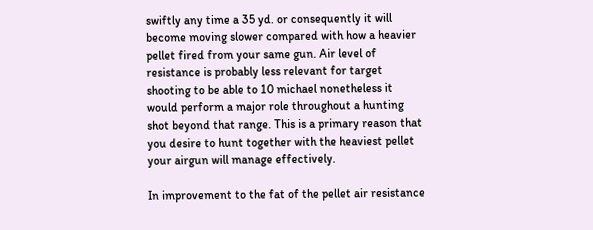swiftly any time a 35 yd. or consequently it will become moving slower compared with how a heavier pellet fired from your same gun. Air level of resistance is probably less relevant for target shooting to be able to 10 michael nonetheless it would perform a major role throughout a hunting shot beyond that range. This is a primary reason that you desire to hunt together with the heaviest pellet your airgun will manage effectively.

In improvement to the fat of the pellet air resistance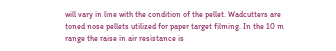will vary in line with the condition of the pellet. Wadcutters are toned nose pellets utilized for paper target filming. In the 10 m range the raise in air resistance is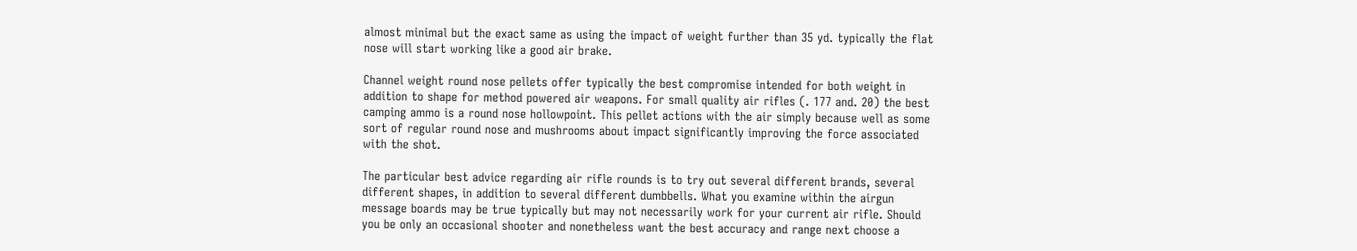almost minimal but the exact same as using the impact of weight further than 35 yd. typically the flat nose will start working like a good air brake.

Channel weight round nose pellets offer typically the best compromise intended for both weight in addition to shape for method powered air weapons. For small quality air rifles (. 177 and. 20) the best camping ammo is a round nose hollowpoint. This pellet actions with the air simply because well as some sort of regular round nose and mushrooms about impact significantly improving the force associated with the shot.

The particular best advice regarding air rifle rounds is to try out several different brands, several different shapes, in addition to several different dumbbells. What you examine within the airgun message boards may be true typically but may not necessarily work for your current air rifle. Should you be only an occasional shooter and nonetheless want the best accuracy and range next choose a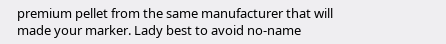premium pellet from the same manufacturer that will made your marker. Lady best to avoid no-name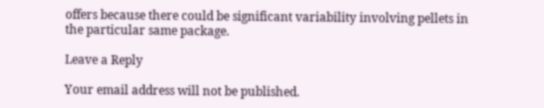offers because there could be significant variability involving pellets in the particular same package.

Leave a Reply

Your email address will not be published.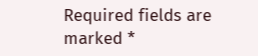Required fields are marked *